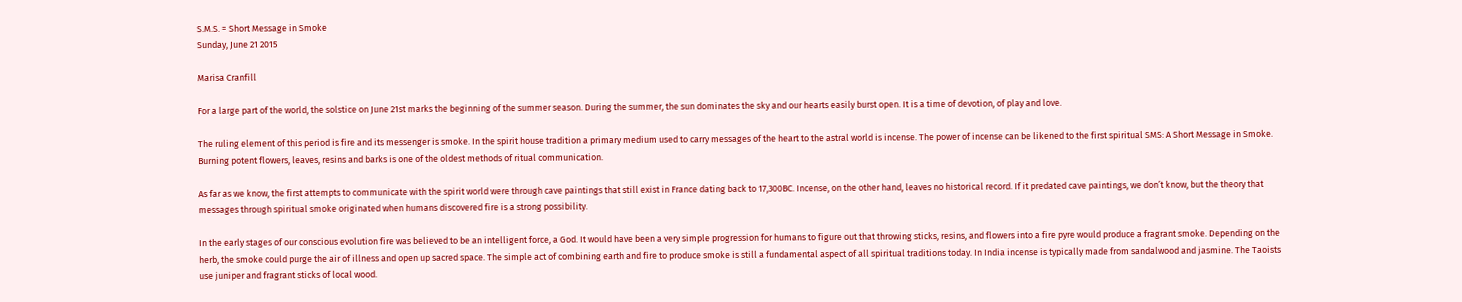S.M.S. = Short Message in Smoke
Sunday, June 21 2015

Marisa Cranfill

For a large part of the world, the solstice on June 21st marks the beginning of the summer season. During the summer, the sun dominates the sky and our hearts easily burst open. It is a time of devotion, of play and love.

The ruling element of this period is fire and its messenger is smoke. In the spirit house tradition a primary medium used to carry messages of the heart to the astral world is incense. The power of incense can be likened to the first spiritual SMS: A Short Message in Smoke. Burning potent flowers, leaves, resins and barks is one of the oldest methods of ritual communication.

As far as we know, the first attempts to communicate with the spirit world were through cave paintings that still exist in France dating back to 17,300BC. Incense, on the other hand, leaves no historical record. If it predated cave paintings, we don’t know, but the theory that messages through spiritual smoke originated when humans discovered fire is a strong possibility.

In the early stages of our conscious evolution fire was believed to be an intelligent force, a God. It would have been a very simple progression for humans to figure out that throwing sticks, resins, and flowers into a fire pyre would produce a fragrant smoke. Depending on the herb, the smoke could purge the air of illness and open up sacred space. The simple act of combining earth and fire to produce smoke is still a fundamental aspect of all spiritual traditions today. In India incense is typically made from sandalwood and jasmine. The Taoists use juniper and fragrant sticks of local wood.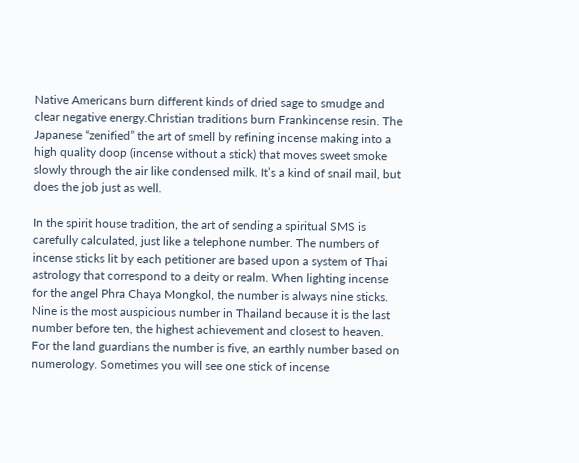Native Americans burn different kinds of dried sage to smudge and clear negative energy.Christian traditions burn Frankincense resin. The Japanese “zenified” the art of smell by refining incense making into a high quality doop (incense without a stick) that moves sweet smoke slowly through the air like condensed milk. It’s a kind of snail mail, but does the job just as well.

In the spirit house tradition, the art of sending a spiritual SMS is carefully calculated, just like a telephone number. The numbers of incense sticks lit by each petitioner are based upon a system of Thai astrology that correspond to a deity or realm. When lighting incense for the angel Phra Chaya Mongkol, the number is always nine sticks. Nine is the most auspicious number in Thailand because it is the last number before ten, the highest achievement and closest to heaven. For the land guardians the number is five, an earthly number based on numerology. Sometimes you will see one stick of incense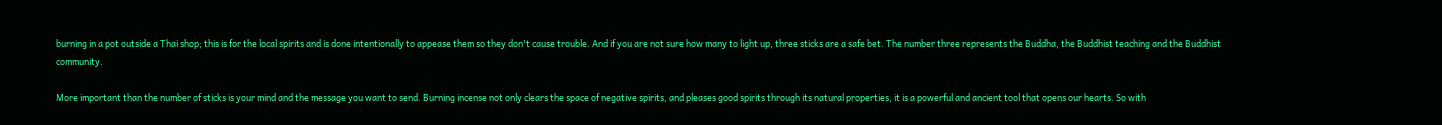burning in a pot outside a Thai shop; this is for the local spirits and is done intentionally to appease them so they don't cause trouble. And if you are not sure how many to light up, three sticks are a safe bet. The number three represents the Buddha, the Buddhist teaching and the Buddhist community.

More important than the number of sticks is your mind and the message you want to send. Burning incense not only clears the space of negative spirits, and pleases good spirits through its natural properties, it is a powerful and ancient tool that opens our hearts. So with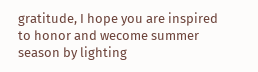gratitude, I hope you are inspired to honor and wecome summer season by lighting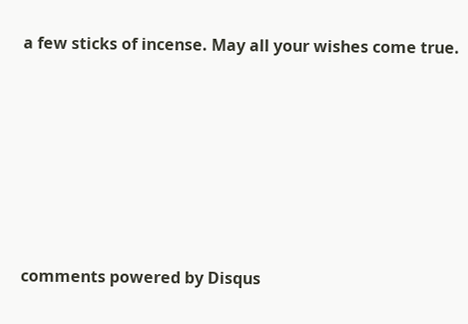a few sticks of incense. May all your wishes come true.







comments powered by Disqus